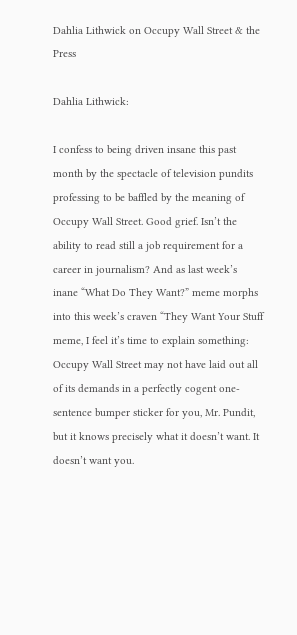Dahlia Lithwick on Occupy Wall Street & the Press

Dahlia Lithwick:

I confess to being driven insane this past month by the spectacle of television pundits professing to be baffled by the meaning of Occupy Wall Street. Good grief. Isn’t the ability to read still a job requirement for a career in journalism? And as last week’s inane “What Do They Want?” meme morphs into this week’s craven “They Want Your Stuff meme, I feel it’s time to explain something: Occupy Wall Street may not have laid out all of its demands in a perfectly cogent one-sentence bumper sticker for you, Mr. Pundit, but it knows precisely what it doesn’t want. It doesn’t want you.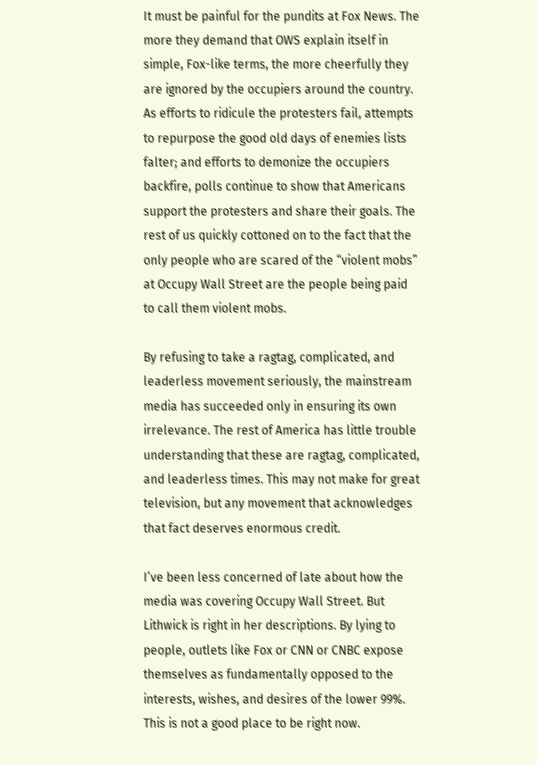It must be painful for the pundits at Fox News. The more they demand that OWS explain itself in simple, Fox-like terms, the more cheerfully they are ignored by the occupiers around the country. As efforts to ridicule the protesters fail, attempts to repurpose the good old days of enemies lists falter; and efforts to demonize the occupiers backfire, polls continue to show that Americans support the protesters and share their goals. The rest of us quickly cottoned on to the fact that the only people who are scared of the “violent mobs” at Occupy Wall Street are the people being paid to call them violent mobs.

By refusing to take a ragtag, complicated, and leaderless movement seriously, the mainstream media has succeeded only in ensuring its own irrelevance. The rest of America has little trouble understanding that these are ragtag, complicated, and leaderless times. This may not make for great television, but any movement that acknowledges that fact deserves enormous credit.

I’ve been less concerned of late about how the media was covering Occupy Wall Street. But Lithwick is right in her descriptions. By lying to people, outlets like Fox or CNN or CNBC expose themselves as fundamentally opposed to the interests, wishes, and desires of the lower 99%. This is not a good place to be right now.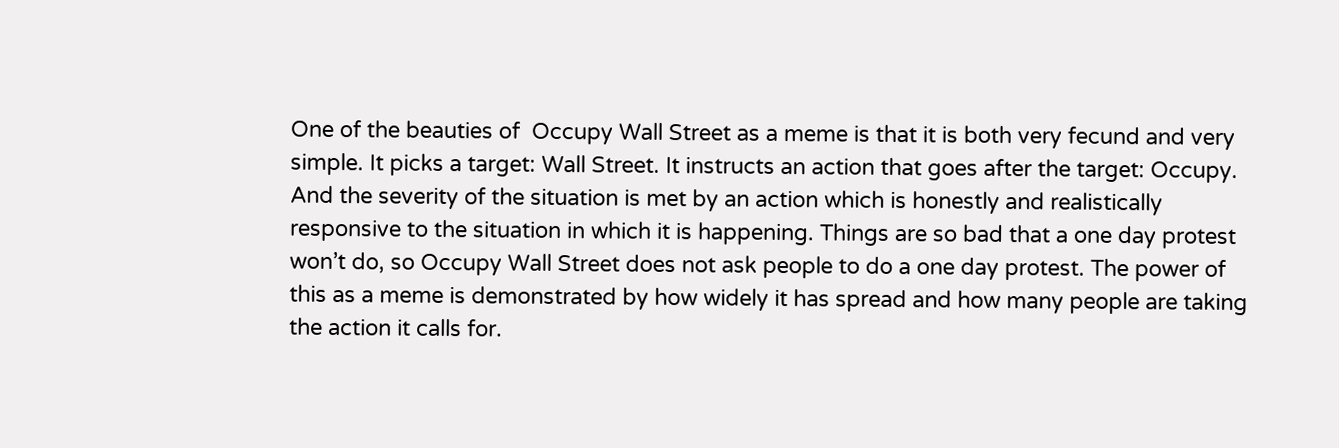One of the beauties of  Occupy Wall Street as a meme is that it is both very fecund and very simple. It picks a target: Wall Street. It instructs an action that goes after the target: Occupy. And the severity of the situation is met by an action which is honestly and realistically responsive to the situation in which it is happening. Things are so bad that a one day protest won’t do, so Occupy Wall Street does not ask people to do a one day protest. The power of this as a meme is demonstrated by how widely it has spread and how many people are taking the action it calls for.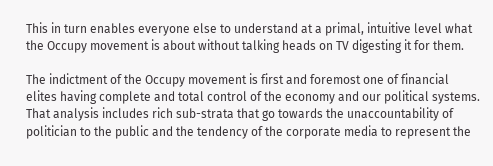This in turn enables everyone else to understand at a primal, intuitive level what the Occupy movement is about without talking heads on TV digesting it for them.

The indictment of the Occupy movement is first and foremost one of financial elites having complete and total control of the economy and our political systems. That analysis includes rich sub-strata that go towards the unaccountability of politician to the public and the tendency of the corporate media to represent the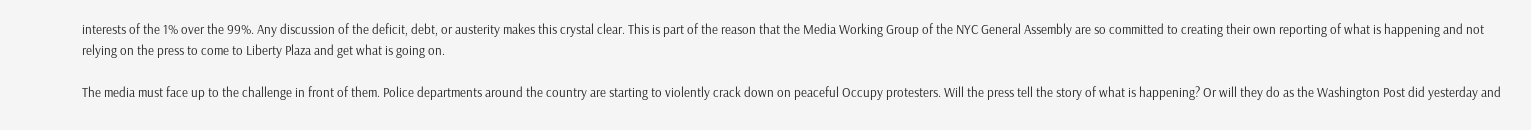interests of the 1% over the 99%. Any discussion of the deficit, debt, or austerity makes this crystal clear. This is part of the reason that the Media Working Group of the NYC General Assembly are so committed to creating their own reporting of what is happening and not relying on the press to come to Liberty Plaza and get what is going on.

The media must face up to the challenge in front of them. Police departments around the country are starting to violently crack down on peaceful Occupy protesters. Will the press tell the story of what is happening? Or will they do as the Washington Post did yesterday and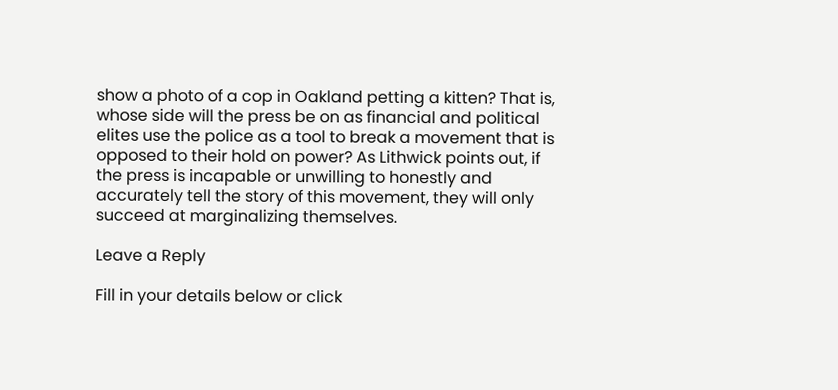show a photo of a cop in Oakland petting a kitten? That is, whose side will the press be on as financial and political elites use the police as a tool to break a movement that is opposed to their hold on power? As Lithwick points out, if the press is incapable or unwilling to honestly and accurately tell the story of this movement, they will only succeed at marginalizing themselves.

Leave a Reply

Fill in your details below or click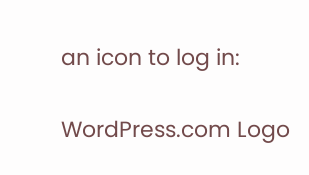an icon to log in:

WordPress.com Logo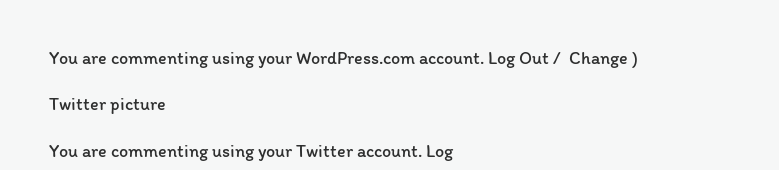You are commenting using your WordPress.com account. Log Out /  Change )

Twitter picture

You are commenting using your Twitter account. Log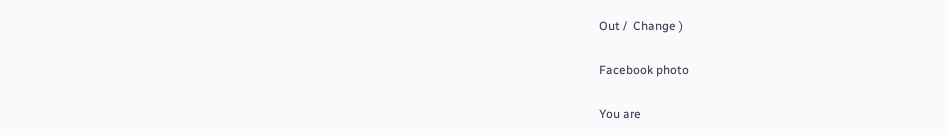Out /  Change )

Facebook photo

You are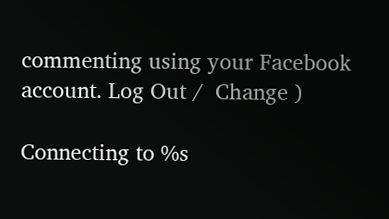commenting using your Facebook account. Log Out /  Change )

Connecting to %s